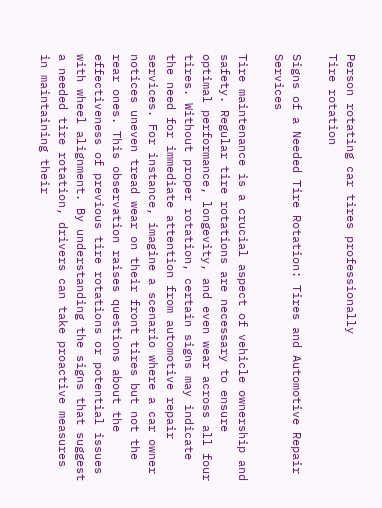Person rotating car tires professionally
Tire rotation

Signs of a Needed Tire Rotation: Tires and Automotive Repair Services

Tire maintenance is a crucial aspect of vehicle ownership and safety. Regular tire rotations are necessary to ensure optimal performance, longevity, and even wear across all four tires. Without proper rotation, certain signs may indicate the need for immediate attention from automotive repair services. For instance, imagine a scenario where a car owner notices uneven tread wear on their front tires but not the rear ones. This observation raises questions about the effectiveness of previous tire rotations or potential issues with wheel alignment. By understanding the signs that suggest a needed tire rotation, drivers can take proactive measures in maintaining their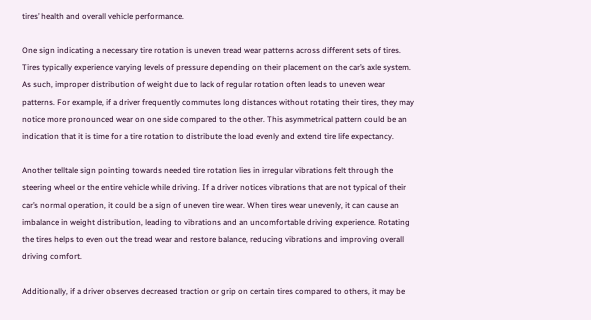tires’ health and overall vehicle performance.

One sign indicating a necessary tire rotation is uneven tread wear patterns across different sets of tires. Tires typically experience varying levels of pressure depending on their placement on the car’s axle system. As such, improper distribution of weight due to lack of regular rotation often leads to uneven wear patterns. For example, if a driver frequently commutes long distances without rotating their tires, they may notice more pronounced wear on one side compared to the other. This asymmetrical pattern could be an indication that it is time for a tire rotation to distribute the load evenly and extend tire life expectancy.

Another telltale sign pointing towards needed tire rotation lies in irregular vibrations felt through the steering wheel or the entire vehicle while driving. If a driver notices vibrations that are not typical of their car’s normal operation, it could be a sign of uneven tire wear. When tires wear unevenly, it can cause an imbalance in weight distribution, leading to vibrations and an uncomfortable driving experience. Rotating the tires helps to even out the tread wear and restore balance, reducing vibrations and improving overall driving comfort.

Additionally, if a driver observes decreased traction or grip on certain tires compared to others, it may be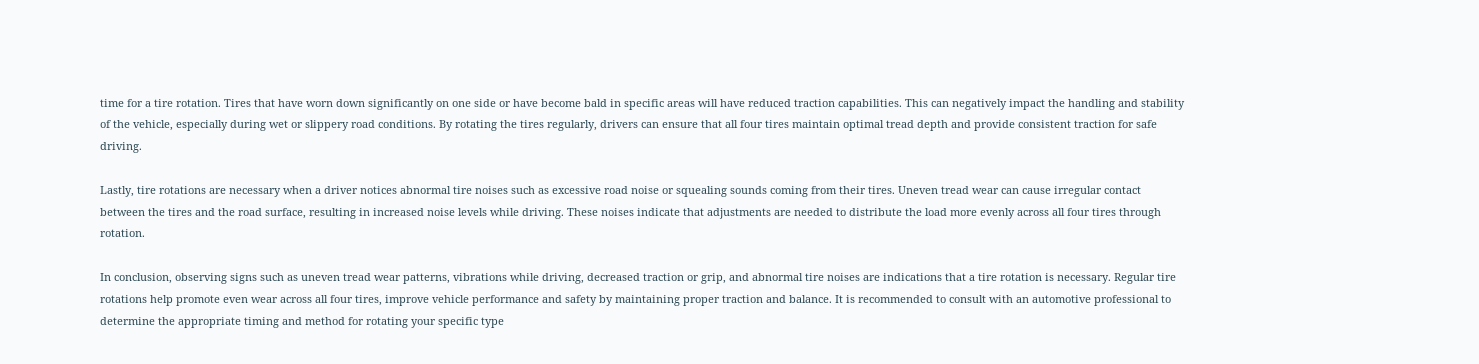time for a tire rotation. Tires that have worn down significantly on one side or have become bald in specific areas will have reduced traction capabilities. This can negatively impact the handling and stability of the vehicle, especially during wet or slippery road conditions. By rotating the tires regularly, drivers can ensure that all four tires maintain optimal tread depth and provide consistent traction for safe driving.

Lastly, tire rotations are necessary when a driver notices abnormal tire noises such as excessive road noise or squealing sounds coming from their tires. Uneven tread wear can cause irregular contact between the tires and the road surface, resulting in increased noise levels while driving. These noises indicate that adjustments are needed to distribute the load more evenly across all four tires through rotation.

In conclusion, observing signs such as uneven tread wear patterns, vibrations while driving, decreased traction or grip, and abnormal tire noises are indications that a tire rotation is necessary. Regular tire rotations help promote even wear across all four tires, improve vehicle performance and safety by maintaining proper traction and balance. It is recommended to consult with an automotive professional to determine the appropriate timing and method for rotating your specific type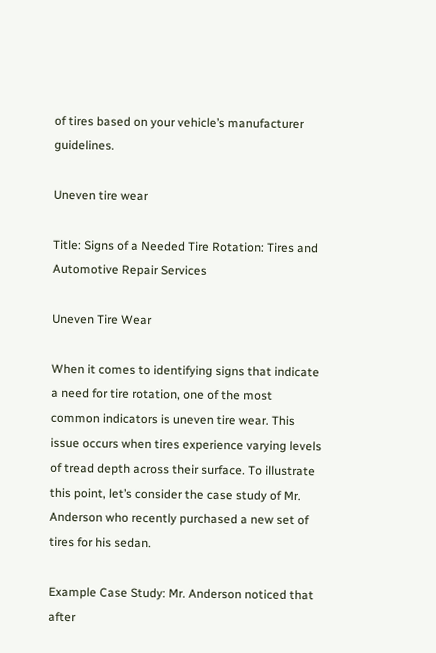of tires based on your vehicle’s manufacturer guidelines.

Uneven tire wear

Title: Signs of a Needed Tire Rotation: Tires and Automotive Repair Services

Uneven Tire Wear

When it comes to identifying signs that indicate a need for tire rotation, one of the most common indicators is uneven tire wear. This issue occurs when tires experience varying levels of tread depth across their surface. To illustrate this point, let’s consider the case study of Mr. Anderson who recently purchased a new set of tires for his sedan.

Example Case Study: Mr. Anderson noticed that after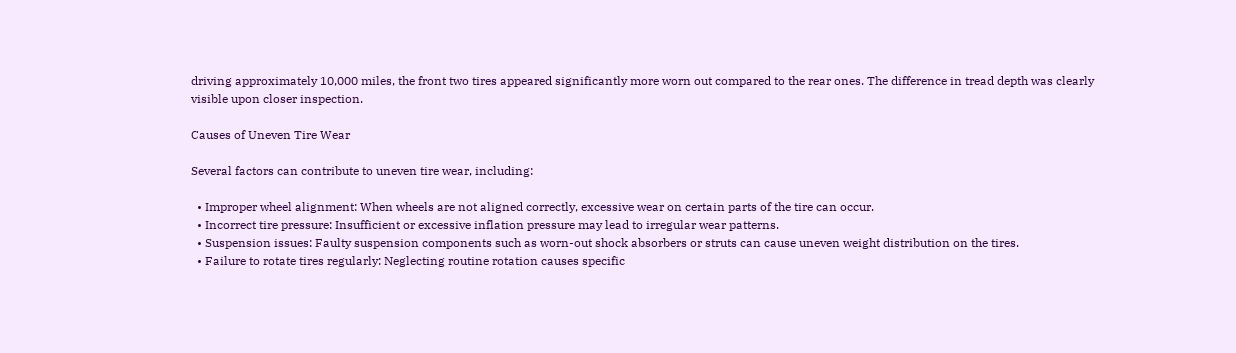driving approximately 10,000 miles, the front two tires appeared significantly more worn out compared to the rear ones. The difference in tread depth was clearly visible upon closer inspection.

Causes of Uneven Tire Wear

Several factors can contribute to uneven tire wear, including:

  • Improper wheel alignment: When wheels are not aligned correctly, excessive wear on certain parts of the tire can occur.
  • Incorrect tire pressure: Insufficient or excessive inflation pressure may lead to irregular wear patterns.
  • Suspension issues: Faulty suspension components such as worn-out shock absorbers or struts can cause uneven weight distribution on the tires.
  • Failure to rotate tires regularly: Neglecting routine rotation causes specific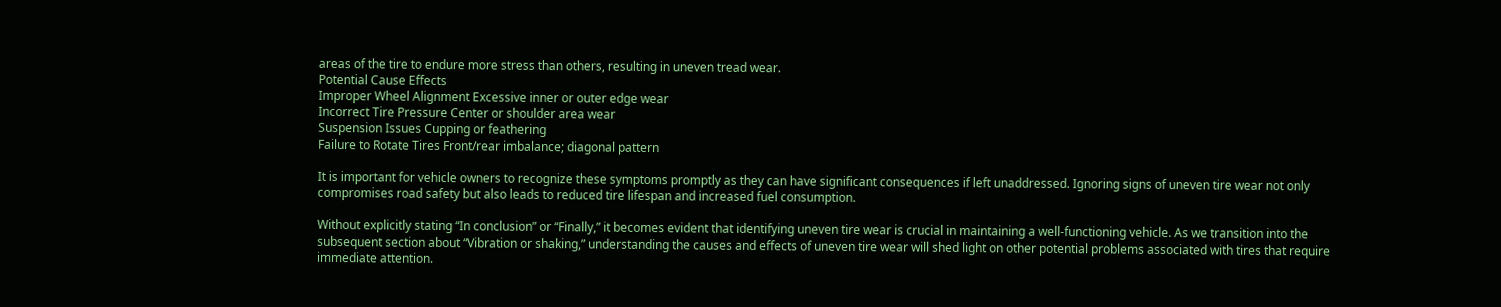areas of the tire to endure more stress than others, resulting in uneven tread wear.
Potential Cause Effects
Improper Wheel Alignment Excessive inner or outer edge wear
Incorrect Tire Pressure Center or shoulder area wear
Suspension Issues Cupping or feathering
Failure to Rotate Tires Front/rear imbalance; diagonal pattern

It is important for vehicle owners to recognize these symptoms promptly as they can have significant consequences if left unaddressed. Ignoring signs of uneven tire wear not only compromises road safety but also leads to reduced tire lifespan and increased fuel consumption.

Without explicitly stating “In conclusion” or “Finally,” it becomes evident that identifying uneven tire wear is crucial in maintaining a well-functioning vehicle. As we transition into the subsequent section about “Vibration or shaking,” understanding the causes and effects of uneven tire wear will shed light on other potential problems associated with tires that require immediate attention.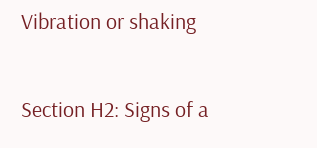Vibration or shaking

Section H2: Signs of a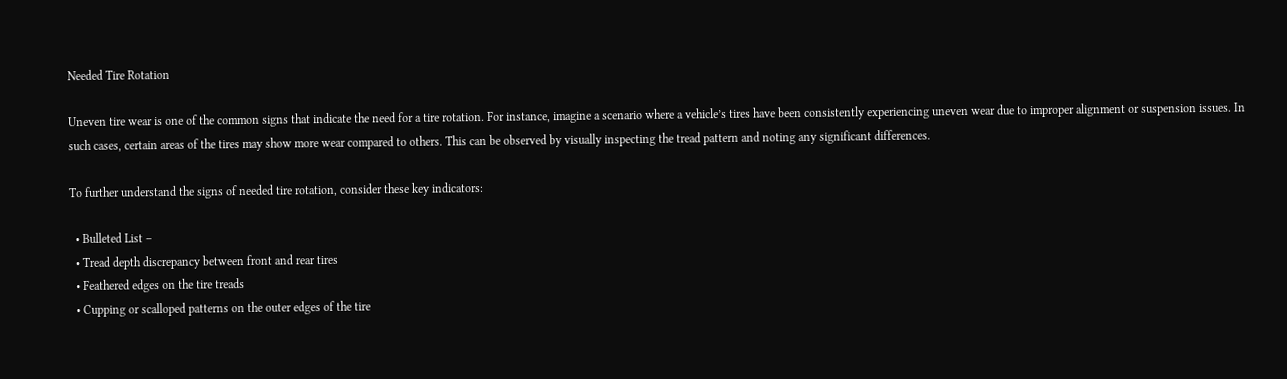Needed Tire Rotation

Uneven tire wear is one of the common signs that indicate the need for a tire rotation. For instance, imagine a scenario where a vehicle’s tires have been consistently experiencing uneven wear due to improper alignment or suspension issues. In such cases, certain areas of the tires may show more wear compared to others. This can be observed by visually inspecting the tread pattern and noting any significant differences.

To further understand the signs of needed tire rotation, consider these key indicators:

  • Bulleted List –
  • Tread depth discrepancy between front and rear tires
  • Feathered edges on the tire treads
  • Cupping or scalloped patterns on the outer edges of the tire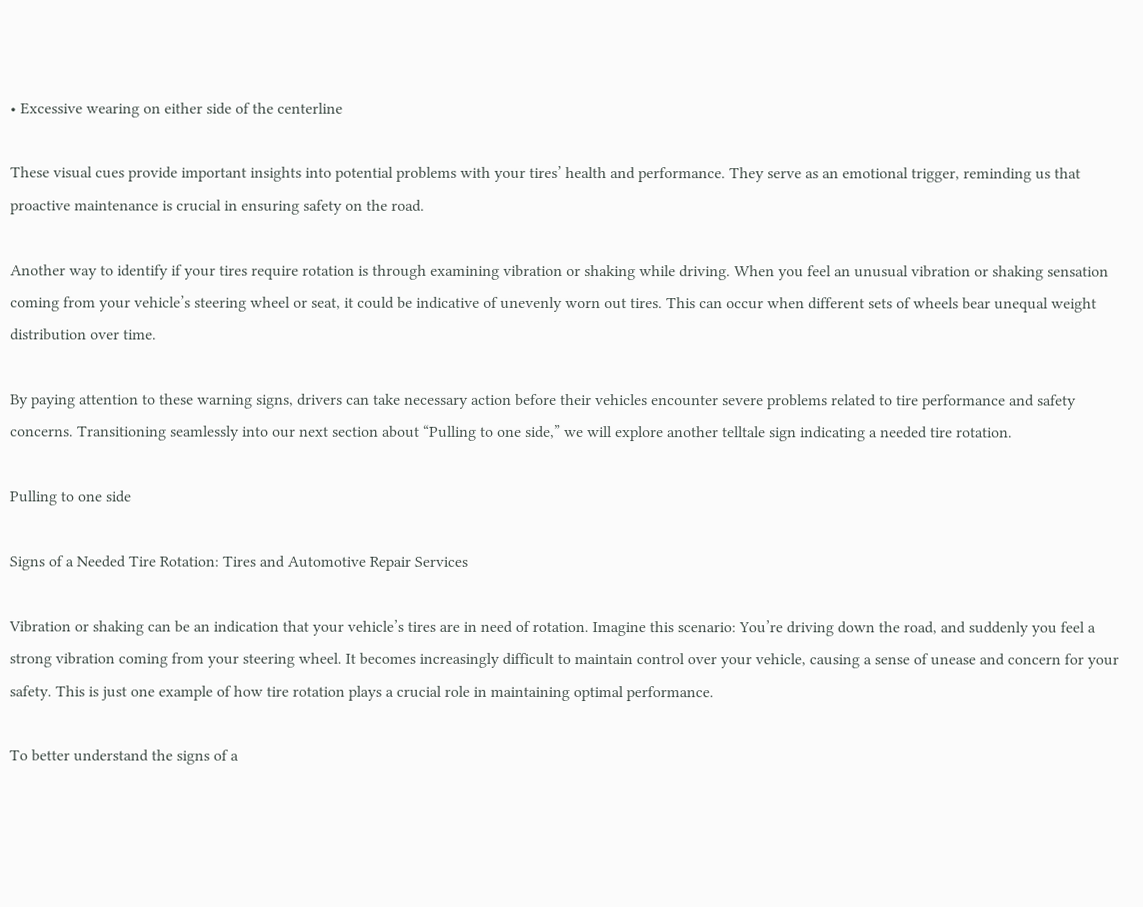• Excessive wearing on either side of the centerline

These visual cues provide important insights into potential problems with your tires’ health and performance. They serve as an emotional trigger, reminding us that proactive maintenance is crucial in ensuring safety on the road.

Another way to identify if your tires require rotation is through examining vibration or shaking while driving. When you feel an unusual vibration or shaking sensation coming from your vehicle’s steering wheel or seat, it could be indicative of unevenly worn out tires. This can occur when different sets of wheels bear unequal weight distribution over time.

By paying attention to these warning signs, drivers can take necessary action before their vehicles encounter severe problems related to tire performance and safety concerns. Transitioning seamlessly into our next section about “Pulling to one side,” we will explore another telltale sign indicating a needed tire rotation.

Pulling to one side

Signs of a Needed Tire Rotation: Tires and Automotive Repair Services

Vibration or shaking can be an indication that your vehicle’s tires are in need of rotation. Imagine this scenario: You’re driving down the road, and suddenly you feel a strong vibration coming from your steering wheel. It becomes increasingly difficult to maintain control over your vehicle, causing a sense of unease and concern for your safety. This is just one example of how tire rotation plays a crucial role in maintaining optimal performance.

To better understand the signs of a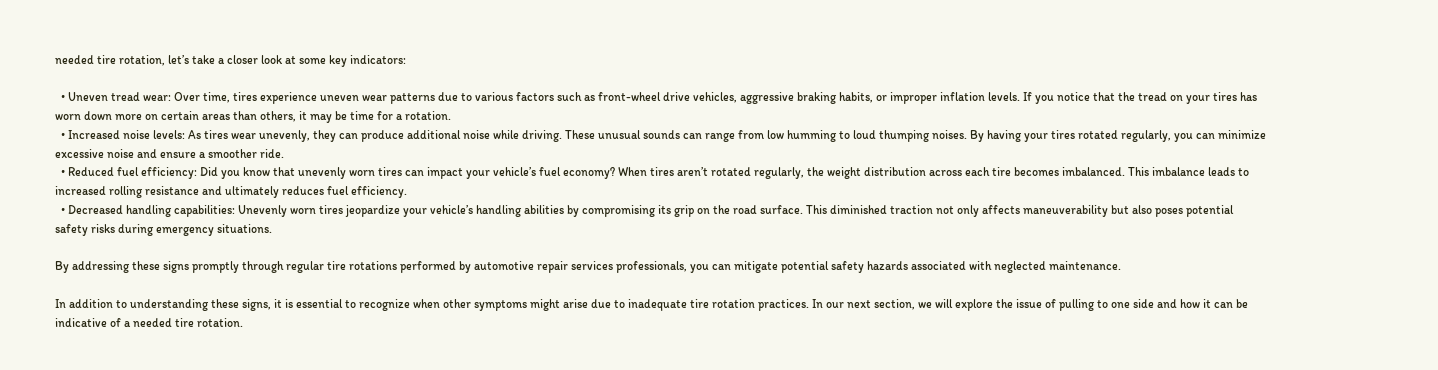needed tire rotation, let’s take a closer look at some key indicators:

  • Uneven tread wear: Over time, tires experience uneven wear patterns due to various factors such as front-wheel drive vehicles, aggressive braking habits, or improper inflation levels. If you notice that the tread on your tires has worn down more on certain areas than others, it may be time for a rotation.
  • Increased noise levels: As tires wear unevenly, they can produce additional noise while driving. These unusual sounds can range from low humming to loud thumping noises. By having your tires rotated regularly, you can minimize excessive noise and ensure a smoother ride.
  • Reduced fuel efficiency: Did you know that unevenly worn tires can impact your vehicle’s fuel economy? When tires aren’t rotated regularly, the weight distribution across each tire becomes imbalanced. This imbalance leads to increased rolling resistance and ultimately reduces fuel efficiency.
  • Decreased handling capabilities: Unevenly worn tires jeopardize your vehicle’s handling abilities by compromising its grip on the road surface. This diminished traction not only affects maneuverability but also poses potential safety risks during emergency situations.

By addressing these signs promptly through regular tire rotations performed by automotive repair services professionals, you can mitigate potential safety hazards associated with neglected maintenance.

In addition to understanding these signs, it is essential to recognize when other symptoms might arise due to inadequate tire rotation practices. In our next section, we will explore the issue of pulling to one side and how it can be indicative of a needed tire rotation.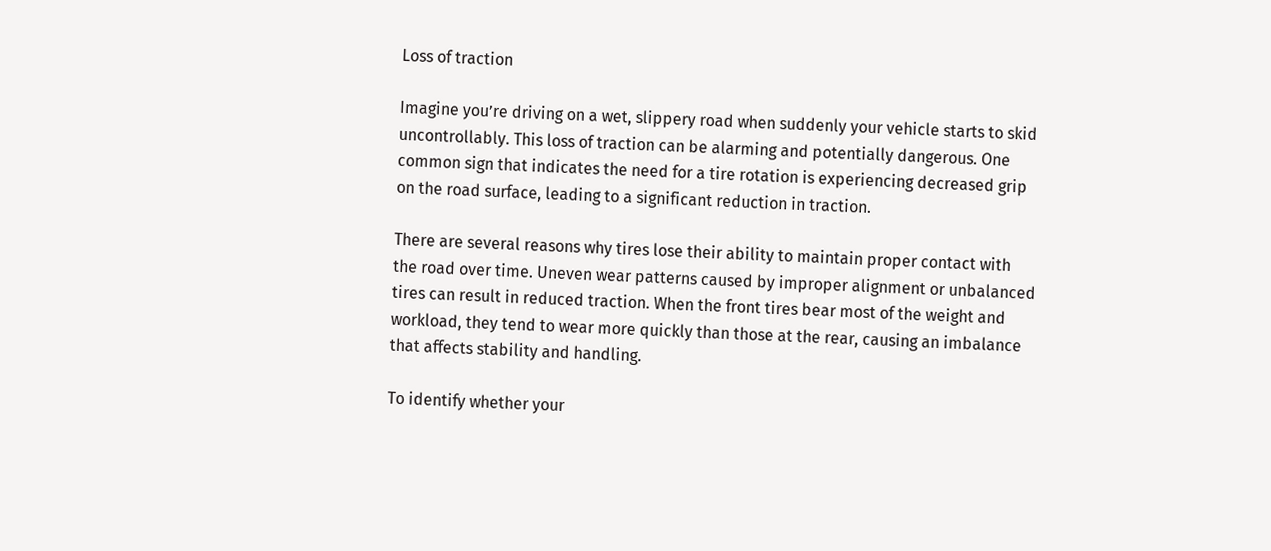Loss of traction

Imagine you’re driving on a wet, slippery road when suddenly your vehicle starts to skid uncontrollably. This loss of traction can be alarming and potentially dangerous. One common sign that indicates the need for a tire rotation is experiencing decreased grip on the road surface, leading to a significant reduction in traction.

There are several reasons why tires lose their ability to maintain proper contact with the road over time. Uneven wear patterns caused by improper alignment or unbalanced tires can result in reduced traction. When the front tires bear most of the weight and workload, they tend to wear more quickly than those at the rear, causing an imbalance that affects stability and handling.

To identify whether your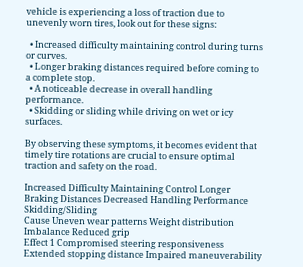vehicle is experiencing a loss of traction due to unevenly worn tires, look out for these signs:

  • Increased difficulty maintaining control during turns or curves.
  • Longer braking distances required before coming to a complete stop.
  • A noticeable decrease in overall handling performance.
  • Skidding or sliding while driving on wet or icy surfaces.

By observing these symptoms, it becomes evident that timely tire rotations are crucial to ensure optimal traction and safety on the road.

Increased Difficulty Maintaining Control Longer Braking Distances Decreased Handling Performance Skidding/Sliding
Cause Uneven wear patterns Weight distribution Imbalance Reduced grip
Effect 1 Compromised steering responsiveness Extended stopping distance Impaired maneuverability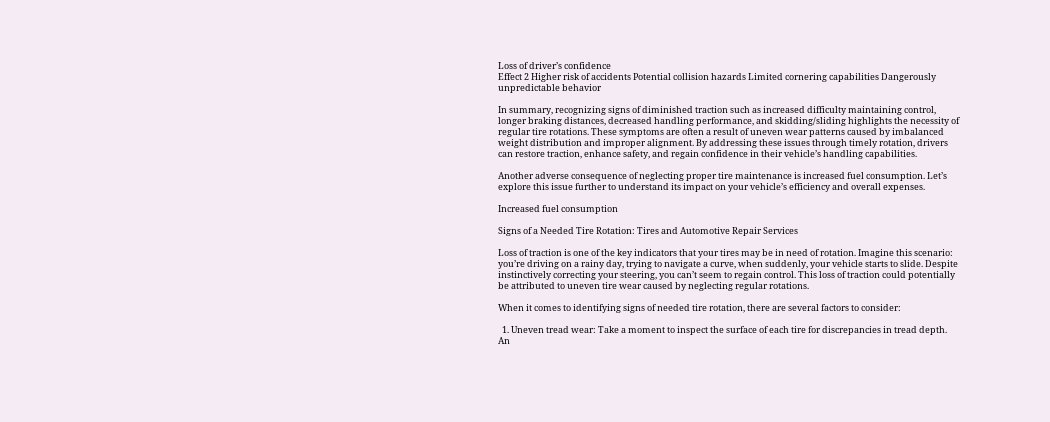Loss of driver’s confidence
Effect 2 Higher risk of accidents Potential collision hazards Limited cornering capabilities Dangerously unpredictable behavior

In summary, recognizing signs of diminished traction such as increased difficulty maintaining control, longer braking distances, decreased handling performance, and skidding/sliding highlights the necessity of regular tire rotations. These symptoms are often a result of uneven wear patterns caused by imbalanced weight distribution and improper alignment. By addressing these issues through timely rotation, drivers can restore traction, enhance safety, and regain confidence in their vehicle’s handling capabilities.

Another adverse consequence of neglecting proper tire maintenance is increased fuel consumption. Let’s explore this issue further to understand its impact on your vehicle’s efficiency and overall expenses.

Increased fuel consumption

Signs of a Needed Tire Rotation: Tires and Automotive Repair Services

Loss of traction is one of the key indicators that your tires may be in need of rotation. Imagine this scenario: you’re driving on a rainy day, trying to navigate a curve, when suddenly, your vehicle starts to slide. Despite instinctively correcting your steering, you can’t seem to regain control. This loss of traction could potentially be attributed to uneven tire wear caused by neglecting regular rotations.

When it comes to identifying signs of needed tire rotation, there are several factors to consider:

  1. Uneven tread wear: Take a moment to inspect the surface of each tire for discrepancies in tread depth. An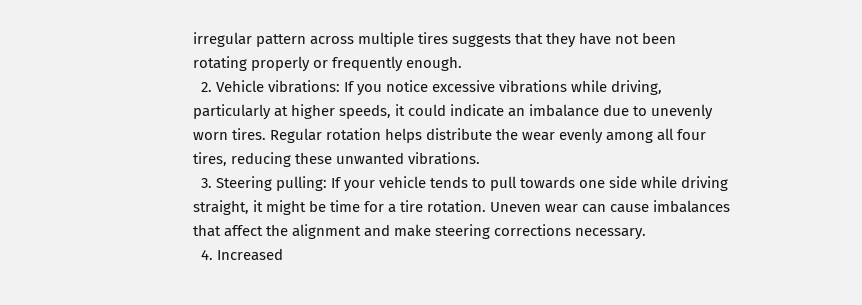irregular pattern across multiple tires suggests that they have not been rotating properly or frequently enough.
  2. Vehicle vibrations: If you notice excessive vibrations while driving, particularly at higher speeds, it could indicate an imbalance due to unevenly worn tires. Regular rotation helps distribute the wear evenly among all four tires, reducing these unwanted vibrations.
  3. Steering pulling: If your vehicle tends to pull towards one side while driving straight, it might be time for a tire rotation. Uneven wear can cause imbalances that affect the alignment and make steering corrections necessary.
  4. Increased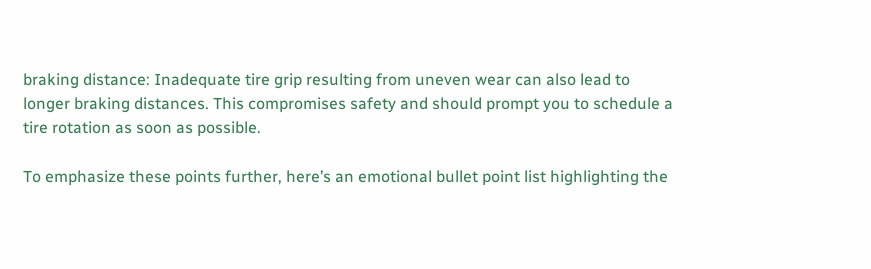braking distance: Inadequate tire grip resulting from uneven wear can also lead to longer braking distances. This compromises safety and should prompt you to schedule a tire rotation as soon as possible.

To emphasize these points further, here’s an emotional bullet point list highlighting the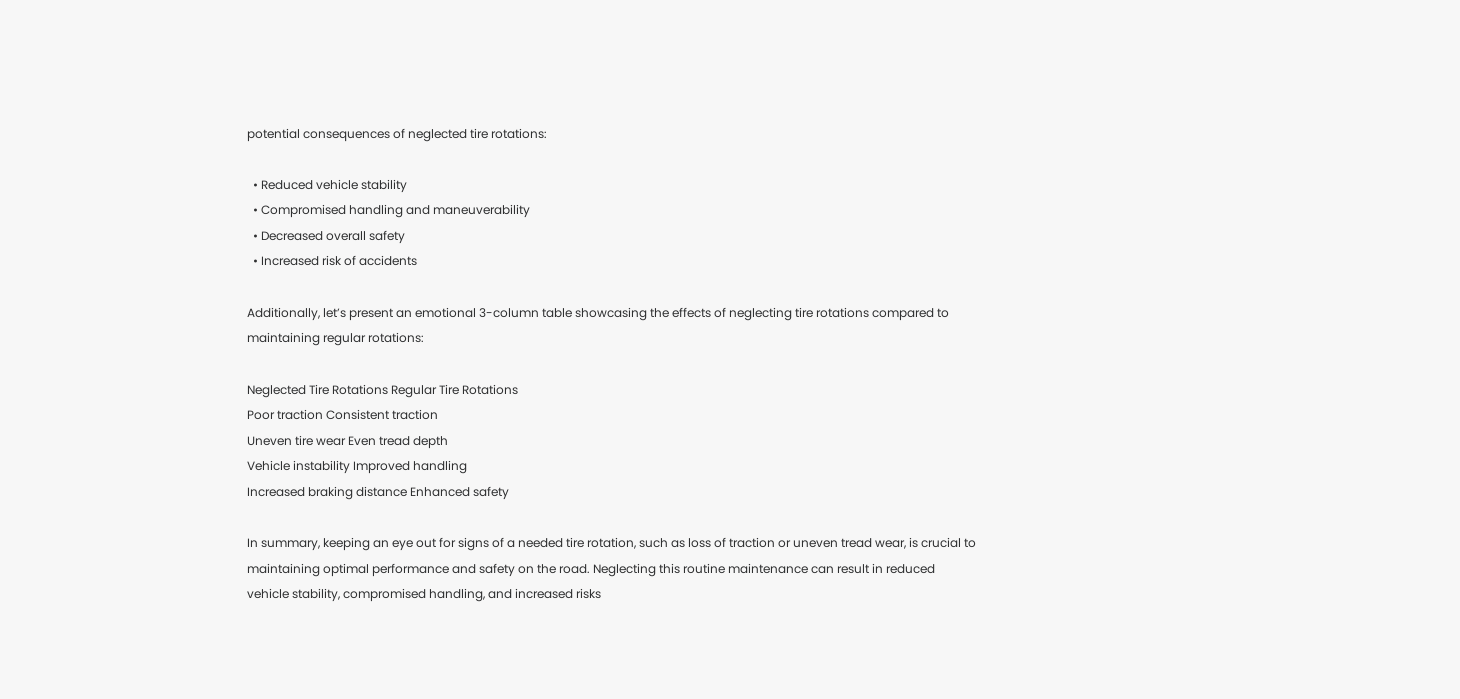potential consequences of neglected tire rotations:

  • Reduced vehicle stability
  • Compromised handling and maneuverability
  • Decreased overall safety
  • Increased risk of accidents

Additionally, let’s present an emotional 3-column table showcasing the effects of neglecting tire rotations compared to maintaining regular rotations:

Neglected Tire Rotations Regular Tire Rotations
Poor traction Consistent traction
Uneven tire wear Even tread depth
Vehicle instability Improved handling
Increased braking distance Enhanced safety

In summary, keeping an eye out for signs of a needed tire rotation, such as loss of traction or uneven tread wear, is crucial to maintaining optimal performance and safety on the road. Neglecting this routine maintenance can result in reduced vehicle stability, compromised handling, and increased risks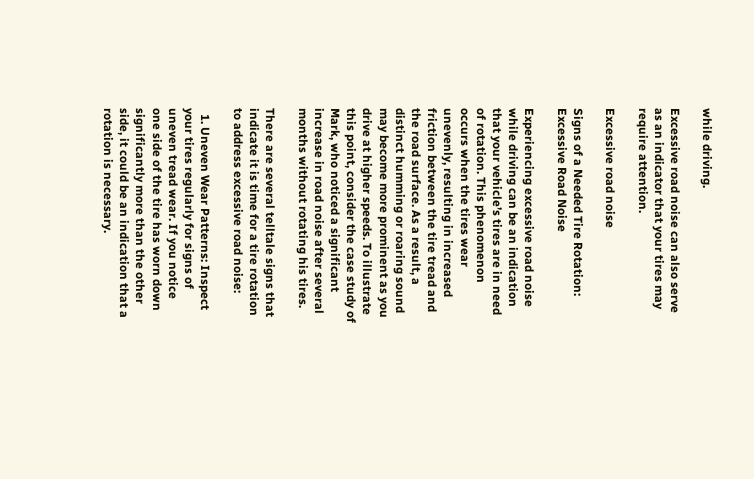while driving.

Excessive road noise can also serve as an indicator that your tires may require attention.

Excessive road noise

Signs of a Needed Tire Rotation: Excessive Road Noise

Experiencing excessive road noise while driving can be an indication that your vehicle’s tires are in need of rotation. This phenomenon occurs when the tires wear unevenly, resulting in increased friction between the tire tread and the road surface. As a result, a distinct humming or roaring sound may become more prominent as you drive at higher speeds. To illustrate this point, consider the case study of Mark, who noticed a significant increase in road noise after several months without rotating his tires.

There are several telltale signs that indicate it is time for a tire rotation to address excessive road noise:

  1. Uneven Wear Patterns: Inspect your tires regularly for signs of uneven tread wear. If you notice one side of the tire has worn down significantly more than the other side, it could be an indication that a rotation is necessary.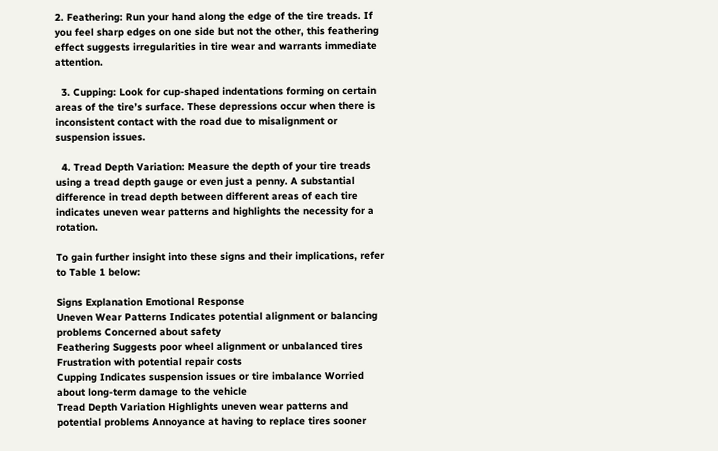2. Feathering: Run your hand along the edge of the tire treads. If you feel sharp edges on one side but not the other, this feathering effect suggests irregularities in tire wear and warrants immediate attention.

  3. Cupping: Look for cup-shaped indentations forming on certain areas of the tire’s surface. These depressions occur when there is inconsistent contact with the road due to misalignment or suspension issues.

  4. Tread Depth Variation: Measure the depth of your tire treads using a tread depth gauge or even just a penny. A substantial difference in tread depth between different areas of each tire indicates uneven wear patterns and highlights the necessity for a rotation.

To gain further insight into these signs and their implications, refer to Table 1 below:

Signs Explanation Emotional Response
Uneven Wear Patterns Indicates potential alignment or balancing problems Concerned about safety
Feathering Suggests poor wheel alignment or unbalanced tires Frustration with potential repair costs
Cupping Indicates suspension issues or tire imbalance Worried about long-term damage to the vehicle
Tread Depth Variation Highlights uneven wear patterns and potential problems Annoyance at having to replace tires sooner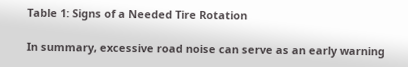Table 1: Signs of a Needed Tire Rotation

In summary, excessive road noise can serve as an early warning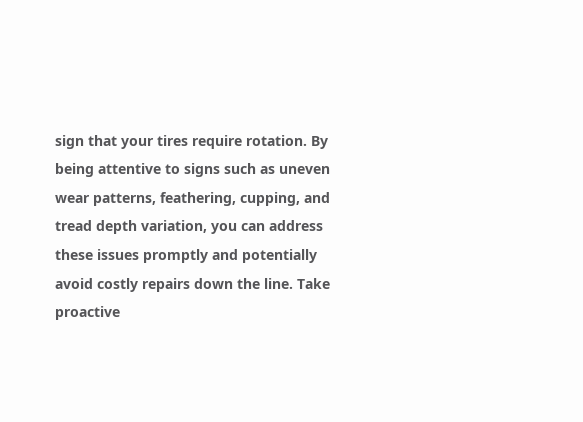sign that your tires require rotation. By being attentive to signs such as uneven wear patterns, feathering, cupping, and tread depth variation, you can address these issues promptly and potentially avoid costly repairs down the line. Take proactive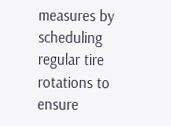measures by scheduling regular tire rotations to ensure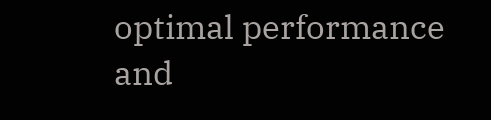optimal performance and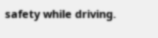safety while driving.